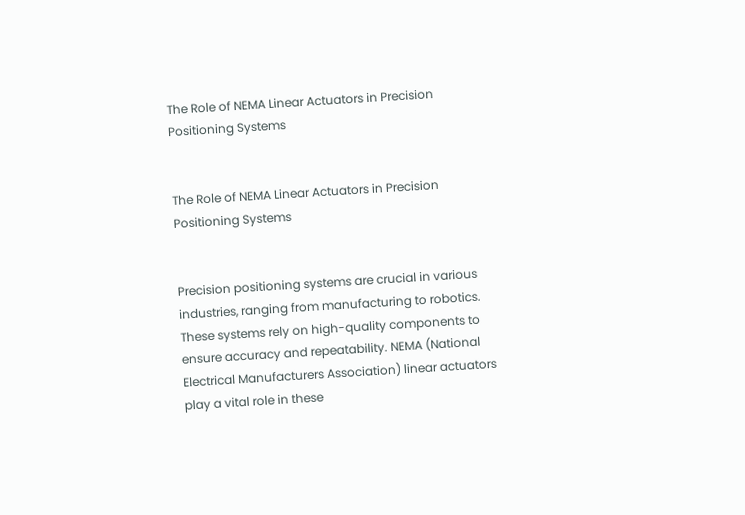The Role of NEMA Linear Actuators in Precision Positioning Systems


The Role of NEMA Linear Actuators in Precision Positioning Systems


Precision positioning systems are crucial in various industries, ranging from manufacturing to robotics. These systems rely on high-quality components to ensure accuracy and repeatability. NEMA (National Electrical Manufacturers Association) linear actuators play a vital role in these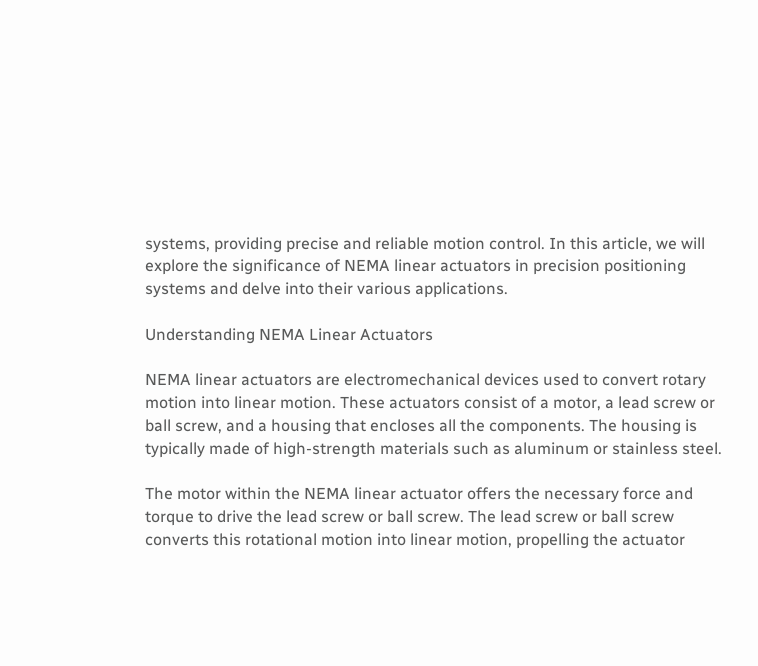systems, providing precise and reliable motion control. In this article, we will explore the significance of NEMA linear actuators in precision positioning systems and delve into their various applications.

Understanding NEMA Linear Actuators

NEMA linear actuators are electromechanical devices used to convert rotary motion into linear motion. These actuators consist of a motor, a lead screw or ball screw, and a housing that encloses all the components. The housing is typically made of high-strength materials such as aluminum or stainless steel.

The motor within the NEMA linear actuator offers the necessary force and torque to drive the lead screw or ball screw. The lead screw or ball screw converts this rotational motion into linear motion, propelling the actuator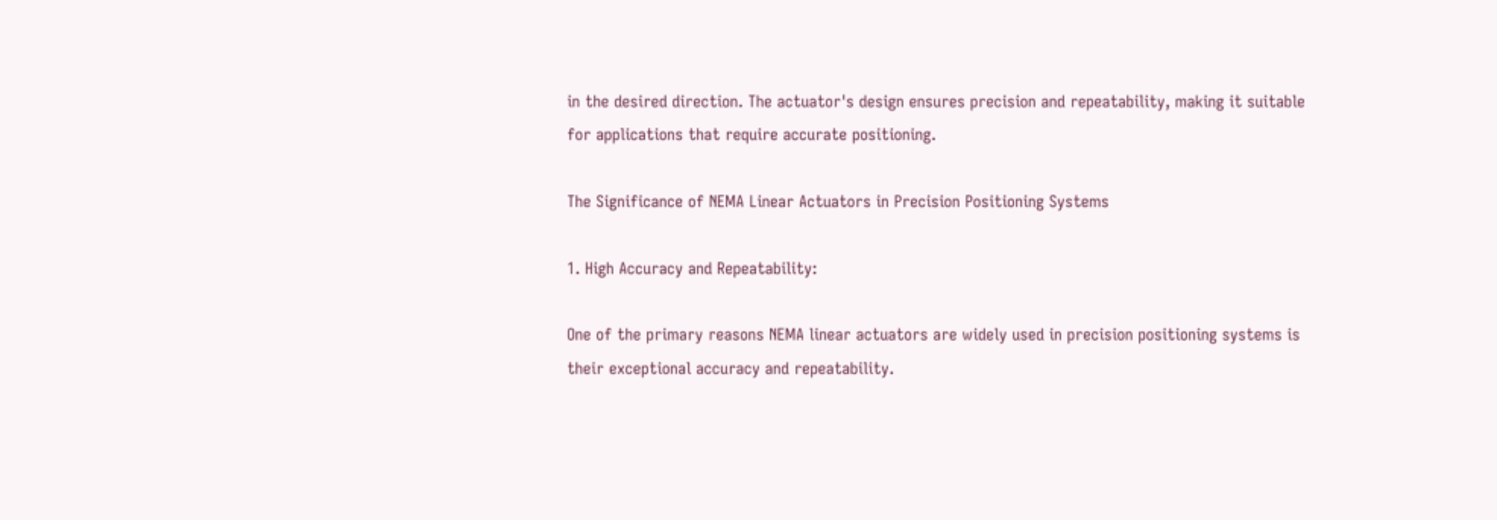in the desired direction. The actuator's design ensures precision and repeatability, making it suitable for applications that require accurate positioning.

The Significance of NEMA Linear Actuators in Precision Positioning Systems

1. High Accuracy and Repeatability:

One of the primary reasons NEMA linear actuators are widely used in precision positioning systems is their exceptional accuracy and repeatability.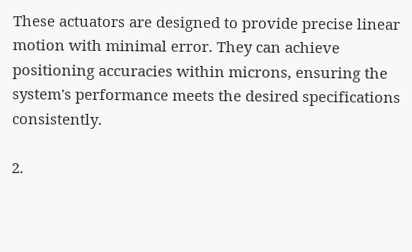These actuators are designed to provide precise linear motion with minimal error. They can achieve positioning accuracies within microns, ensuring the system's performance meets the desired specifications consistently.

2.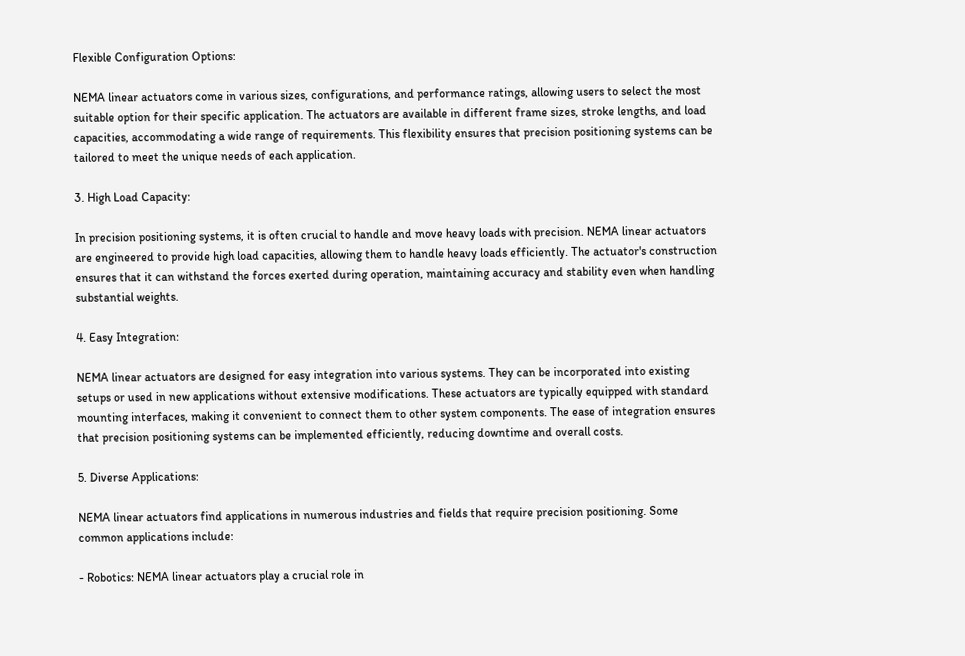Flexible Configuration Options:

NEMA linear actuators come in various sizes, configurations, and performance ratings, allowing users to select the most suitable option for their specific application. The actuators are available in different frame sizes, stroke lengths, and load capacities, accommodating a wide range of requirements. This flexibility ensures that precision positioning systems can be tailored to meet the unique needs of each application.

3. High Load Capacity:

In precision positioning systems, it is often crucial to handle and move heavy loads with precision. NEMA linear actuators are engineered to provide high load capacities, allowing them to handle heavy loads efficiently. The actuator's construction ensures that it can withstand the forces exerted during operation, maintaining accuracy and stability even when handling substantial weights.

4. Easy Integration:

NEMA linear actuators are designed for easy integration into various systems. They can be incorporated into existing setups or used in new applications without extensive modifications. These actuators are typically equipped with standard mounting interfaces, making it convenient to connect them to other system components. The ease of integration ensures that precision positioning systems can be implemented efficiently, reducing downtime and overall costs.

5. Diverse Applications:

NEMA linear actuators find applications in numerous industries and fields that require precision positioning. Some common applications include:

- Robotics: NEMA linear actuators play a crucial role in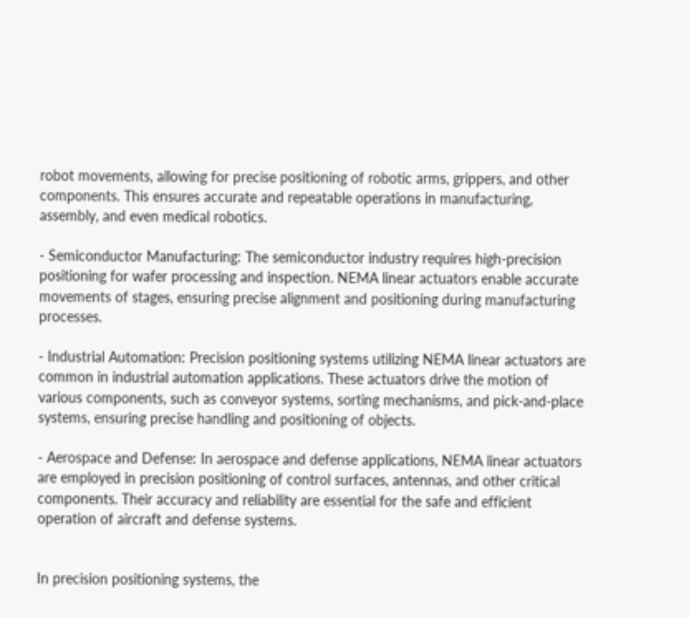robot movements, allowing for precise positioning of robotic arms, grippers, and other components. This ensures accurate and repeatable operations in manufacturing, assembly, and even medical robotics.

- Semiconductor Manufacturing: The semiconductor industry requires high-precision positioning for wafer processing and inspection. NEMA linear actuators enable accurate movements of stages, ensuring precise alignment and positioning during manufacturing processes.

- Industrial Automation: Precision positioning systems utilizing NEMA linear actuators are common in industrial automation applications. These actuators drive the motion of various components, such as conveyor systems, sorting mechanisms, and pick-and-place systems, ensuring precise handling and positioning of objects.

- Aerospace and Defense: In aerospace and defense applications, NEMA linear actuators are employed in precision positioning of control surfaces, antennas, and other critical components. Their accuracy and reliability are essential for the safe and efficient operation of aircraft and defense systems.


In precision positioning systems, the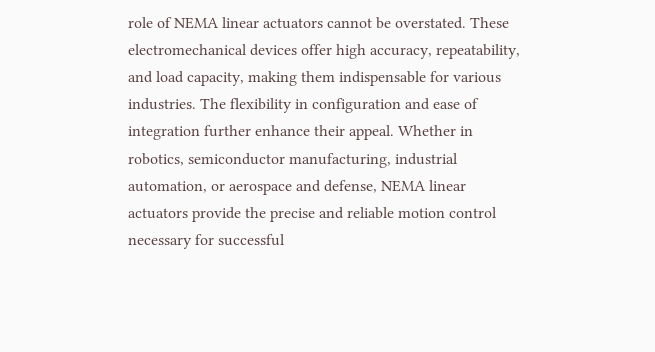role of NEMA linear actuators cannot be overstated. These electromechanical devices offer high accuracy, repeatability, and load capacity, making them indispensable for various industries. The flexibility in configuration and ease of integration further enhance their appeal. Whether in robotics, semiconductor manufacturing, industrial automation, or aerospace and defense, NEMA linear actuators provide the precise and reliable motion control necessary for successful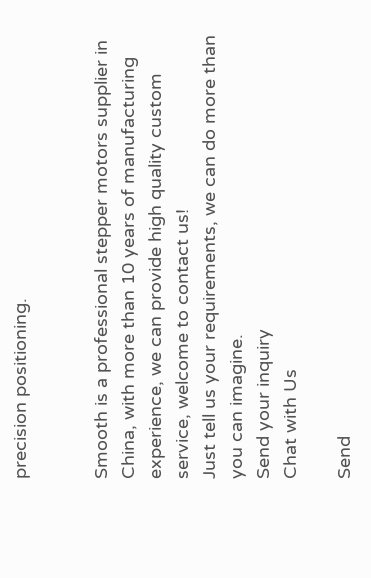precision positioning.


Smooth is a professional stepper motors supplier in China, with more than 10 years of manufacturing experience, we can provide high quality custom service, welcome to contact us!
Just tell us your requirements, we can do more than you can imagine.
Send your inquiry
Chat with Us

Send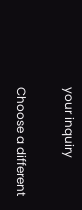your inquiry

Choose a different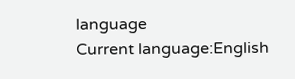language
Current language:English